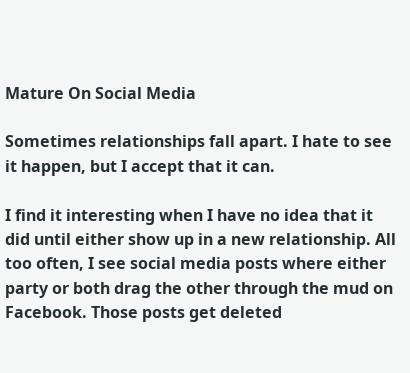Mature On Social Media

Sometimes relationships fall apart. I hate to see it happen, but I accept that it can.

I find it interesting when I have no idea that it did until either show up in a new relationship. All too often, I see social media posts where either party or both drag the other through the mud on Facebook. Those posts get deleted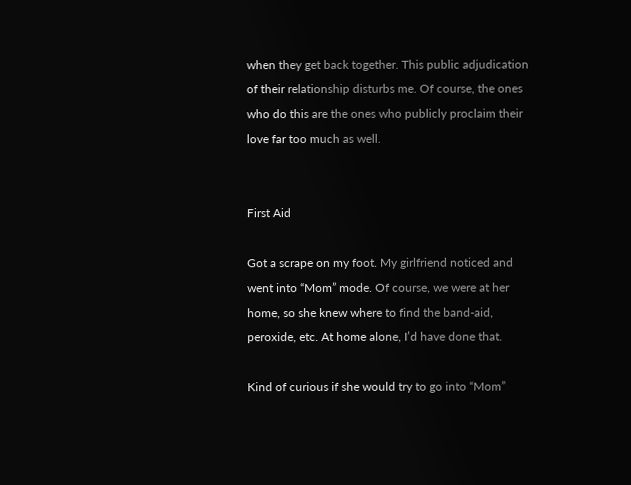when they get back together. This public adjudication of their relationship disturbs me. Of course, the ones who do this are the ones who publicly proclaim their love far too much as well.


First Aid

Got a scrape on my foot. My girlfriend noticed and went into “Mom” mode. Of course, we were at her home, so she knew where to find the band-aid, peroxide, etc. At home alone, I’d have done that.

Kind of curious if she would try to go into “Mom”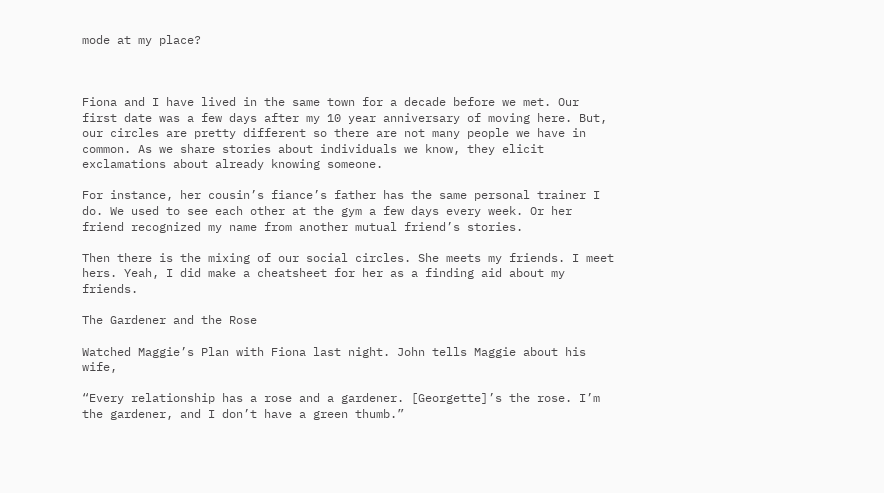mode at my place?



Fiona and I have lived in the same town for a decade before we met. Our first date was a few days after my 10 year anniversary of moving here. But, our circles are pretty different so there are not many people we have in common. As we share stories about individuals we know, they elicit exclamations about already knowing someone.

For instance, her cousin’s fiance’s father has the same personal trainer I do. We used to see each other at the gym a few days every week. Or her friend recognized my name from another mutual friend’s stories.

Then there is the mixing of our social circles. She meets my friends. I meet hers. Yeah, I did make a cheatsheet for her as a finding aid about my friends.

The Gardener and the Rose

Watched Maggie’s Plan with Fiona last night. John tells Maggie about his wife,

“Every relationship has a rose and a gardener. [Georgette]’s the rose. I’m the gardener, and I don’t have a green thumb.”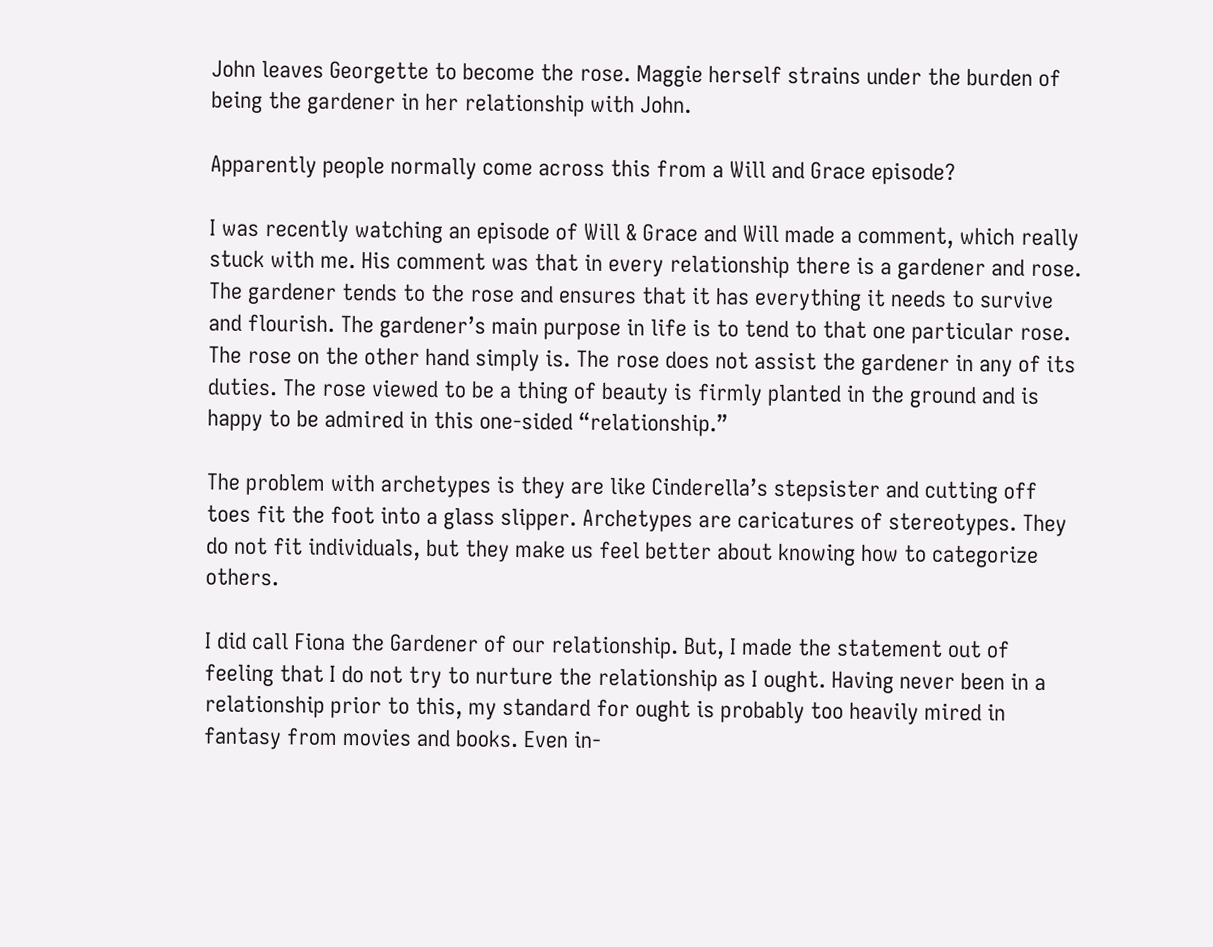John leaves Georgette to become the rose. Maggie herself strains under the burden of being the gardener in her relationship with John.

Apparently people normally come across this from a Will and Grace episode?

I was recently watching an episode of Will & Grace and Will made a comment, which really stuck with me. His comment was that in every relationship there is a gardener and rose. The gardener tends to the rose and ensures that it has everything it needs to survive and flourish. The gardener’s main purpose in life is to tend to that one particular rose. The rose on the other hand simply is. The rose does not assist the gardener in any of its duties. The rose viewed to be a thing of beauty is firmly planted in the ground and is happy to be admired in this one-sided “relationship.”

The problem with archetypes is they are like Cinderella’s stepsister and cutting off toes fit the foot into a glass slipper. Archetypes are caricatures of stereotypes. They do not fit individuals, but they make us feel better about knowing how to categorize others.

I did call Fiona the Gardener of our relationship. But, I made the statement out of feeling that I do not try to nurture the relationship as I ought. Having never been in a relationship prior to this, my standard for ought is probably too heavily mired in fantasy from movies and books. Even in-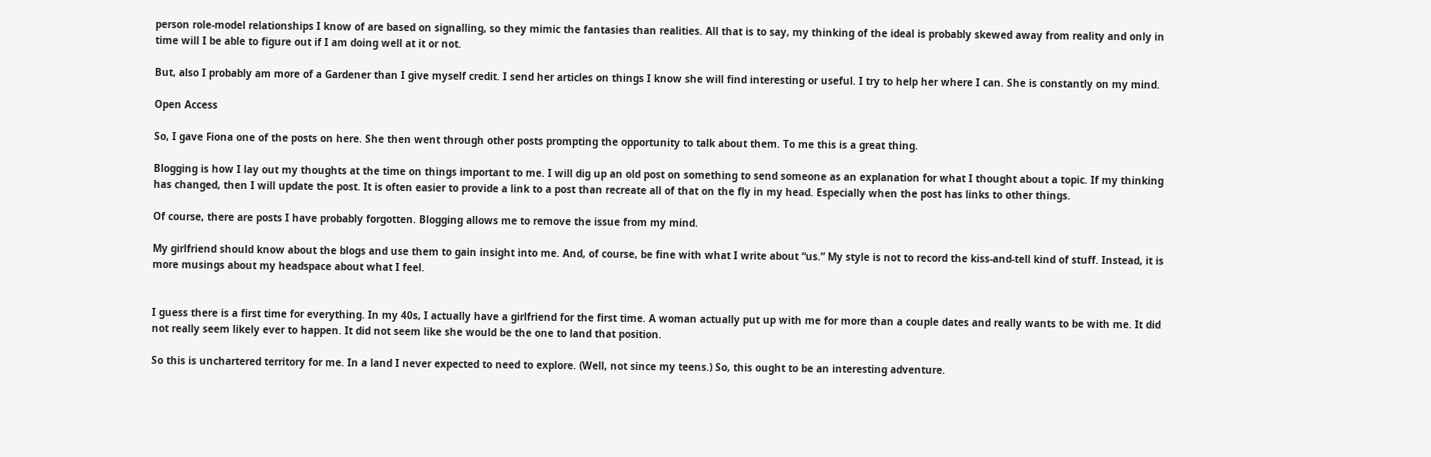person role-model relationships I know of are based on signalling, so they mimic the fantasies than realities. All that is to say, my thinking of the ideal is probably skewed away from reality and only in time will I be able to figure out if I am doing well at it or not.

But, also I probably am more of a Gardener than I give myself credit. I send her articles on things I know she will find interesting or useful. I try to help her where I can. She is constantly on my mind.

Open Access

So, I gave Fiona one of the posts on here. She then went through other posts prompting the opportunity to talk about them. To me this is a great thing.

Blogging is how I lay out my thoughts at the time on things important to me. I will dig up an old post on something to send someone as an explanation for what I thought about a topic. If my thinking has changed, then I will update the post. It is often easier to provide a link to a post than recreate all of that on the fly in my head. Especially when the post has links to other things.

Of course, there are posts I have probably forgotten. Blogging allows me to remove the issue from my mind.

My girlfriend should know about the blogs and use them to gain insight into me. And, of course, be fine with what I write about “us.” My style is not to record the kiss-and-tell kind of stuff. Instead, it is more musings about my headspace about what I feel.


I guess there is a first time for everything. In my 40s, I actually have a girlfriend for the first time. A woman actually put up with me for more than a couple dates and really wants to be with me. It did not really seem likely ever to happen. It did not seem like she would be the one to land that position.

So this is unchartered territory for me. In a land I never expected to need to explore. (Well, not since my teens.) So, this ought to be an interesting adventure.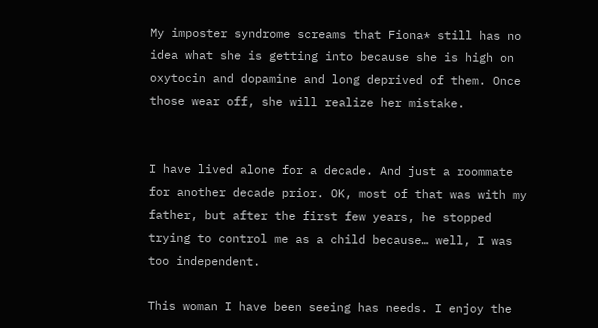My imposter syndrome screams that Fiona* still has no idea what she is getting into because she is high on oxytocin and dopamine and long deprived of them. Once those wear off, she will realize her mistake.


I have lived alone for a decade. And just a roommate for another decade prior. OK, most of that was with my father, but after the first few years, he stopped trying to control me as a child because… well, I was too independent.

This woman I have been seeing has needs. I enjoy the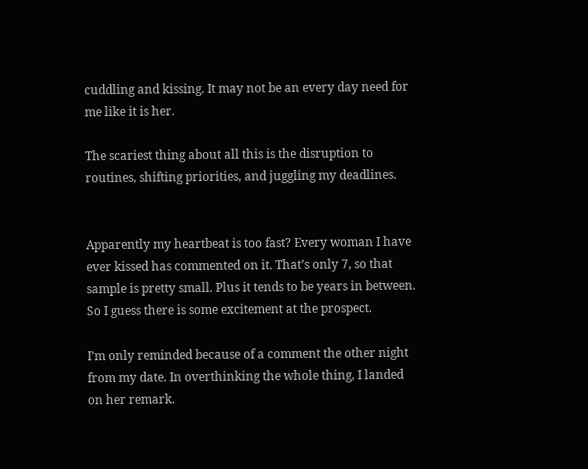cuddling and kissing. It may not be an every day need for me like it is her.

The scariest thing about all this is the disruption to routines, shifting priorities, and juggling my deadlines.


Apparently my heartbeat is too fast? Every woman I have ever kissed has commented on it. That’s only 7, so that sample is pretty small. Plus it tends to be years in between. So I guess there is some excitement at the prospect.

I’m only reminded because of a comment the other night from my date. In overthinking the whole thing, I landed on her remark.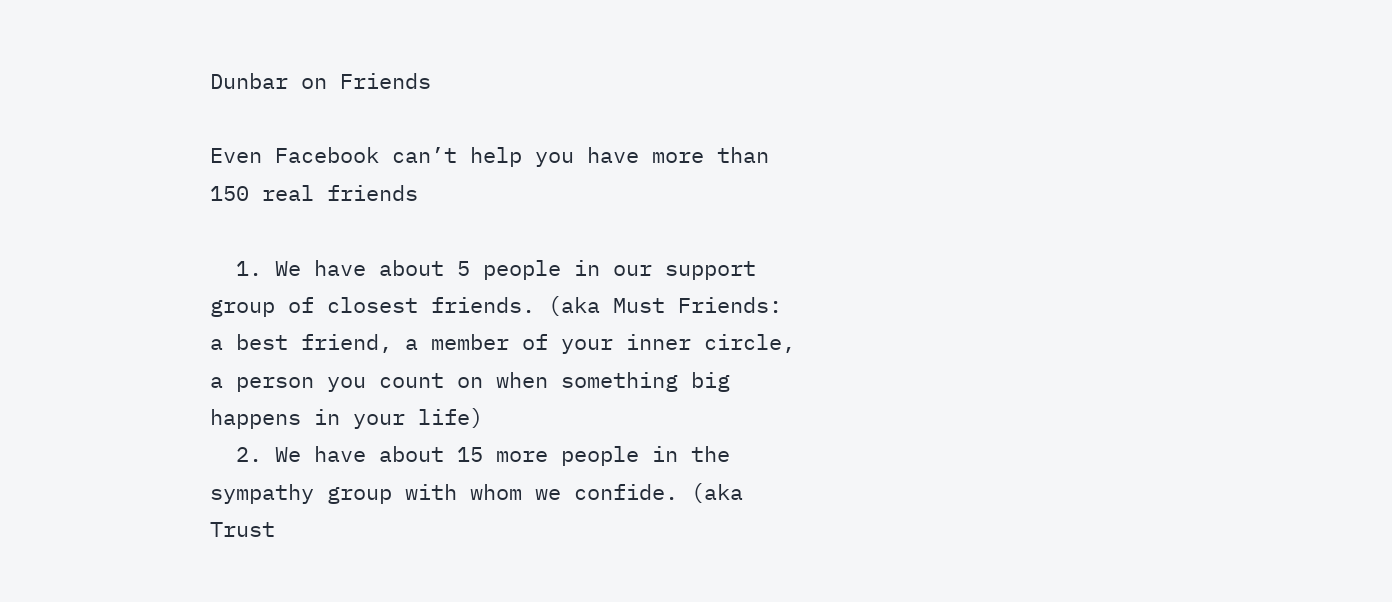Dunbar on Friends

Even Facebook can’t help you have more than 150 real friends

  1. We have about 5 people in our support group of closest friends. (aka Must Friends: a best friend, a member of your inner circle, a person you count on when something big happens in your life)
  2. We have about 15 more people in the sympathy group with whom we confide. (aka Trust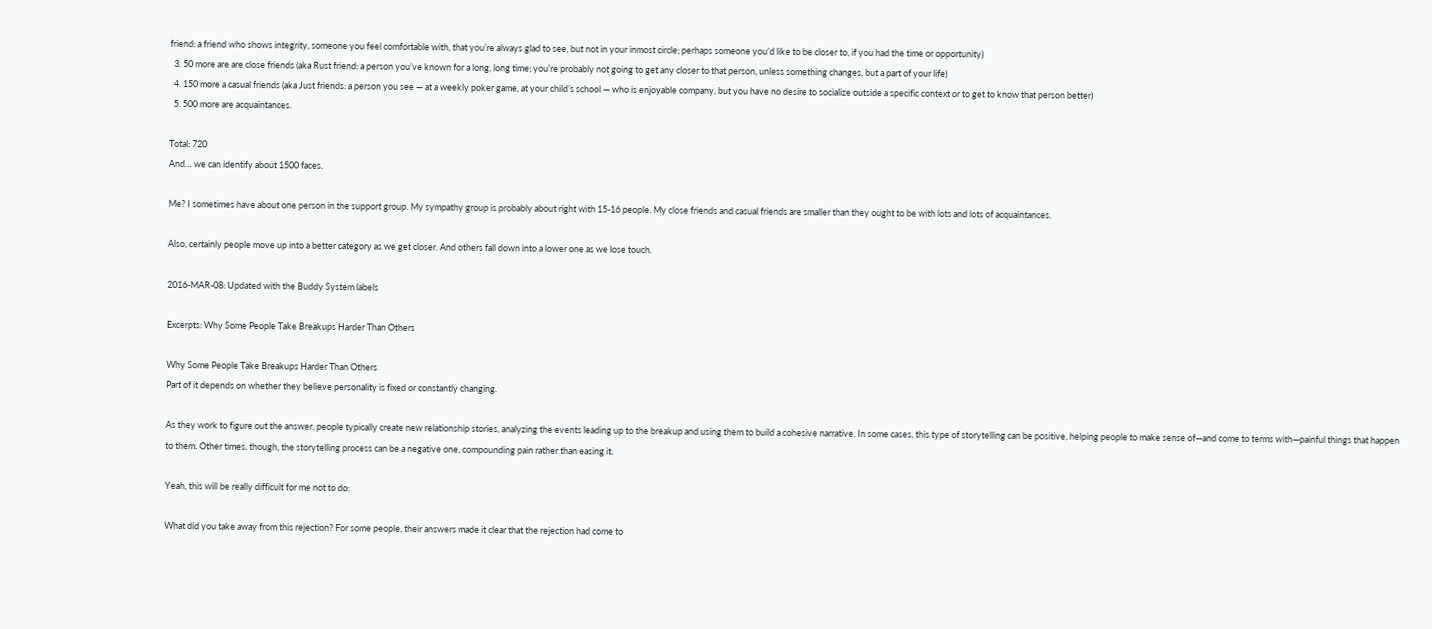friend: a friend who shows integrity, someone you feel comfortable with, that you’re always glad to see, but not in your inmost circle; perhaps someone you’d like to be closer to, if you had the time or opportunity)
  3. 50 more are are close friends (aka Rust friend: a person you’ve known for a long, long time; you’re probably not going to get any closer to that person, unless something changes, but a part of your life)
  4. 150 more a casual friends (aka Just friends: a person you see — at a weekly poker game, at your child’s school — who is enjoyable company, but you have no desire to socialize outside a specific context or to get to know that person better)
  5. 500 more are acquaintances.

Total: 720
And… we can identify about 1500 faces.

Me? I sometimes have about one person in the support group. My sympathy group is probably about right with 15-16 people. My close friends and casual friends are smaller than they ought to be with lots and lots of acquaintances.

Also, certainly people move up into a better category as we get closer. And others fall down into a lower one as we lose touch.

2016-MAR-08: Updated with the Buddy System labels

Excerpts: Why Some People Take Breakups Harder Than Others

Why Some People Take Breakups Harder Than Others
Part of it depends on whether they believe personality is fixed or constantly changing.

As they work to figure out the answer, people typically create new relationship stories, analyzing the events leading up to the breakup and using them to build a cohesive narrative. In some cases, this type of storytelling can be positive, helping people to make sense of—and come to terms with—painful things that happen to them. Other times, though, the storytelling process can be a negative one, compounding pain rather than easing it.

Yeah, this will be really difficult for me not to do:

What did you take away from this rejection? For some people, their answers made it clear that the rejection had come to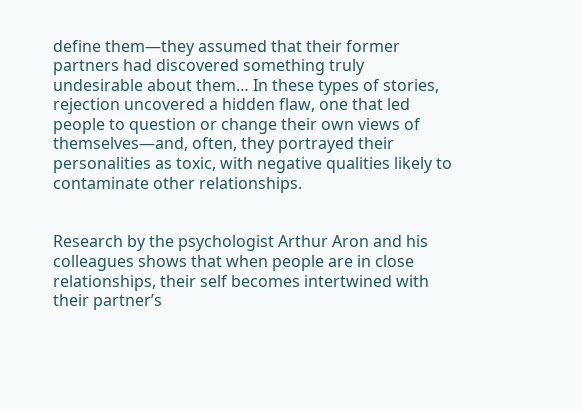define them—they assumed that their former partners had discovered something truly undesirable about them… In these types of stories, rejection uncovered a hidden flaw, one that led people to question or change their own views of themselves—and, often, they portrayed their personalities as toxic, with negative qualities likely to contaminate other relationships.


Research by the psychologist Arthur Aron and his colleagues shows that when people are in close relationships, their self becomes intertwined with their partner’s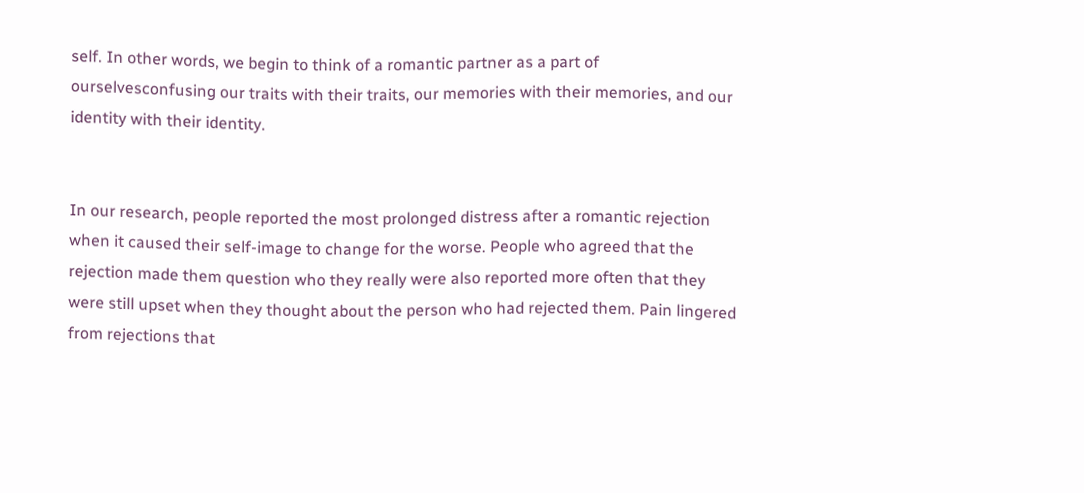self. In other words, we begin to think of a romantic partner as a part of ourselvesconfusing our traits with their traits, our memories with their memories, and our identity with their identity.


In our research, people reported the most prolonged distress after a romantic rejection when it caused their self-image to change for the worse. People who agreed that the rejection made them question who they really were also reported more often that they were still upset when they thought about the person who had rejected them. Pain lingered from rejections that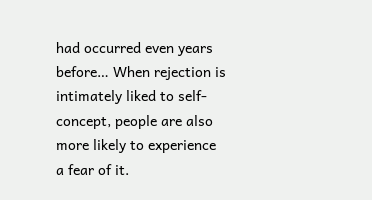had occurred even years before… When rejection is intimately liked to self-concept, people are also more likely to experience a fear of it.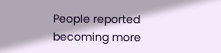People reported becoming more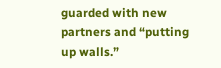guarded with new partners and “putting up walls.”